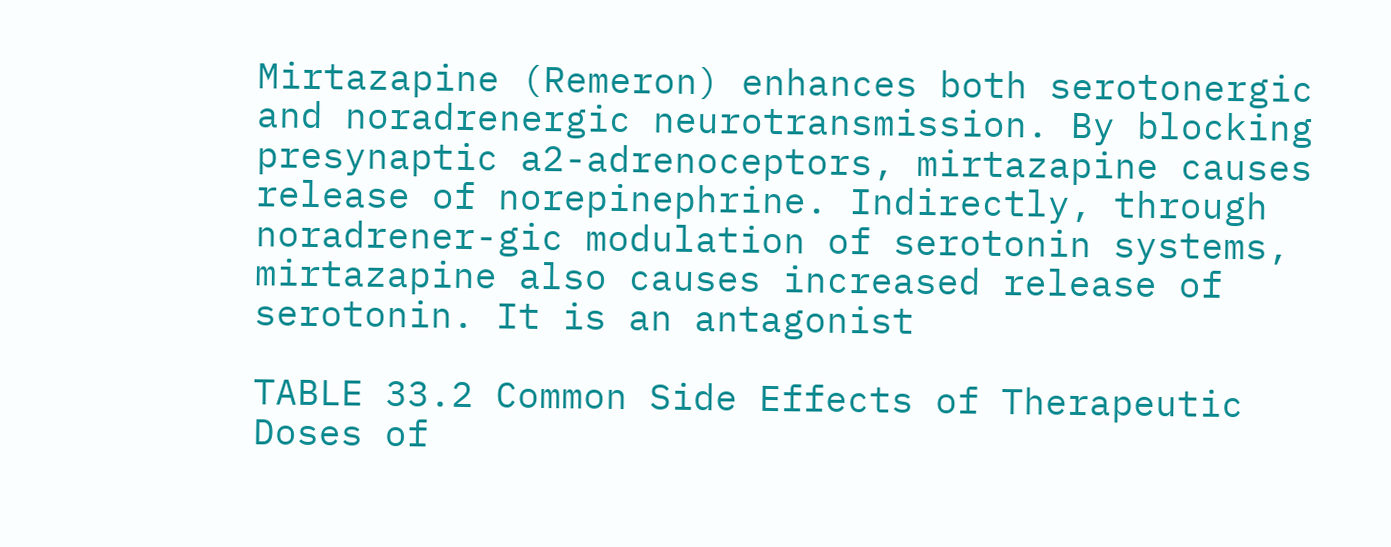Mirtazapine (Remeron) enhances both serotonergic and noradrenergic neurotransmission. By blocking presynaptic a2-adrenoceptors, mirtazapine causes release of norepinephrine. Indirectly, through noradrener-gic modulation of serotonin systems, mirtazapine also causes increased release of serotonin. It is an antagonist

TABLE 33.2 Common Side Effects of Therapeutic Doses of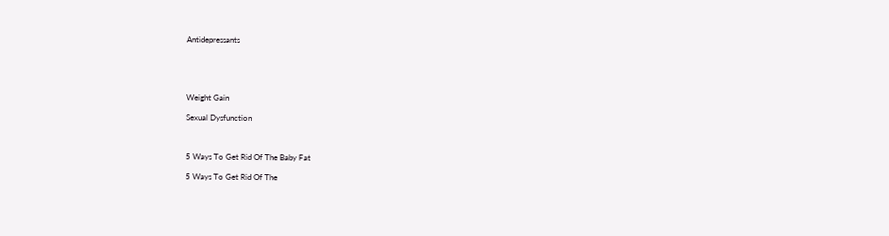Antidepressants





Weight Gain

Sexual Dysfunction



5 Ways To Get Rid Of The Baby Fat

5 Ways To Get Rid Of The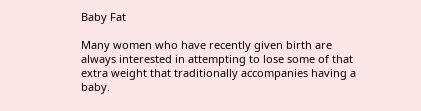Baby Fat

Many women who have recently given birth are always interested in attempting to lose some of that extra weight that traditionally accompanies having a baby.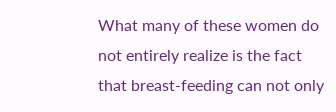What many of these women do not entirely realize is the fact that breast-feeding can not only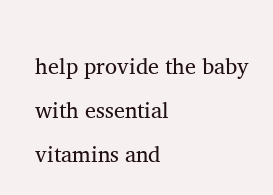help provide the baby with essential vitamins and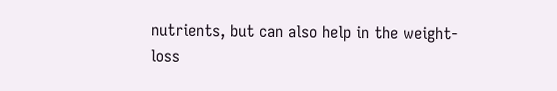nutrients, but can also help in the weight-loss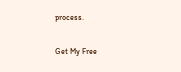process.

Get My Free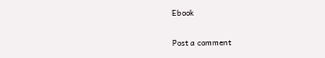Ebook

Post a comment